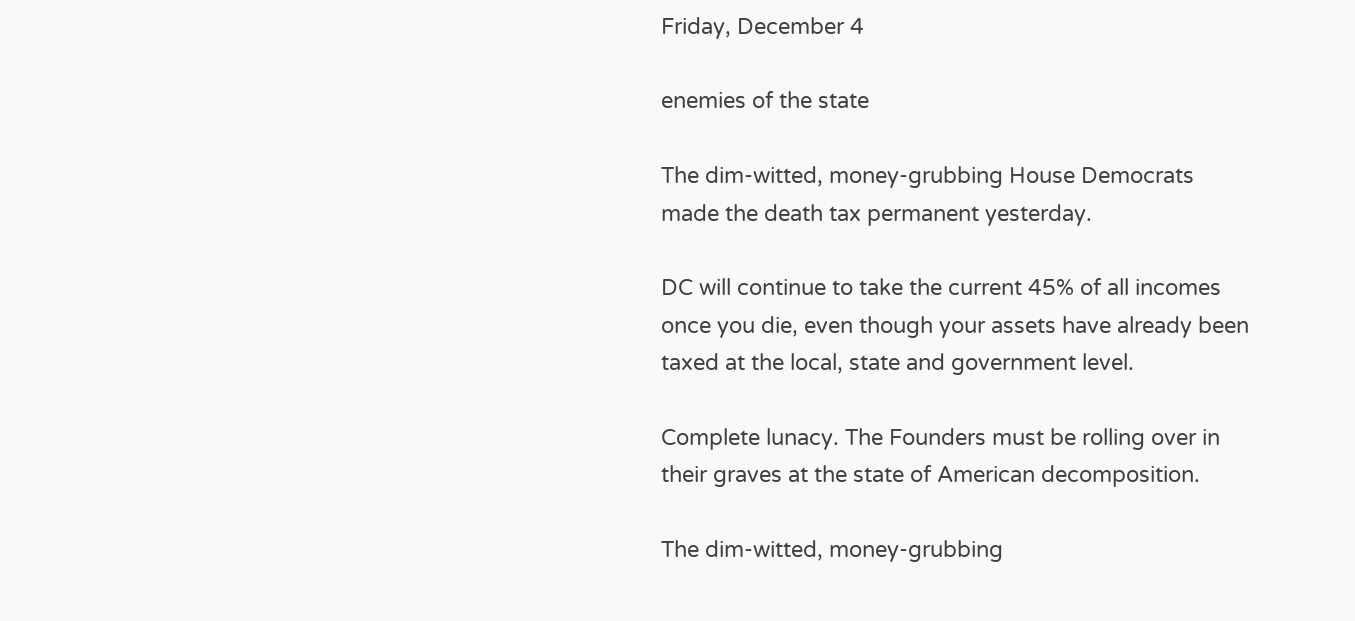Friday, December 4

enemies of the state

The dim-witted, money-grubbing House Democrats made the death tax permanent yesterday.

DC will continue to take the current 45% of all incomes once you die, even though your assets have already been taxed at the local, state and government level.

Complete lunacy. The Founders must be rolling over in their graves at the state of American decomposition.

The dim-witted, money-grubbing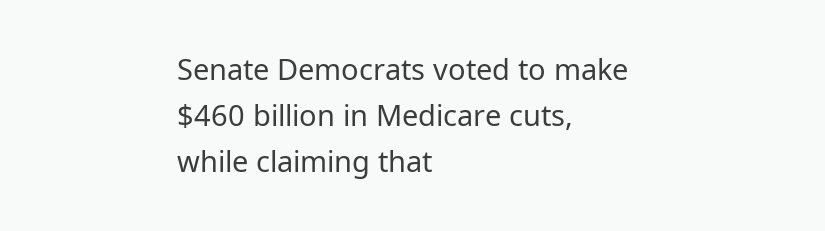Senate Democrats voted to make $460 billion in Medicare cuts, while claiming that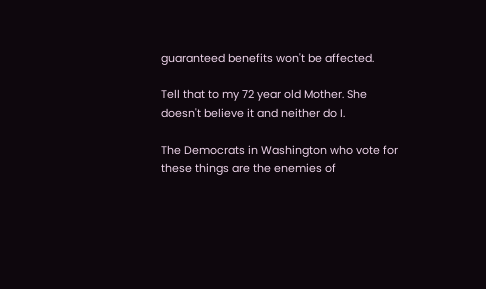guaranteed benefits won't be affected.

Tell that to my 72 year old Mother. She doesn't believe it and neither do I.

The Democrats in Washington who vote for these things are the enemies of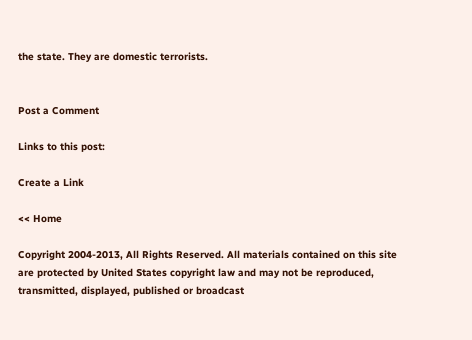the state. They are domestic terrorists.


Post a Comment

Links to this post:

Create a Link

<< Home

Copyright 2004-2013, All Rights Reserved. All materials contained on this site are protected by United States copyright law and may not be reproduced, transmitted, displayed, published or broadcast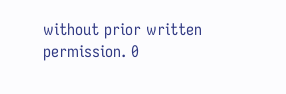without prior written permission. 0